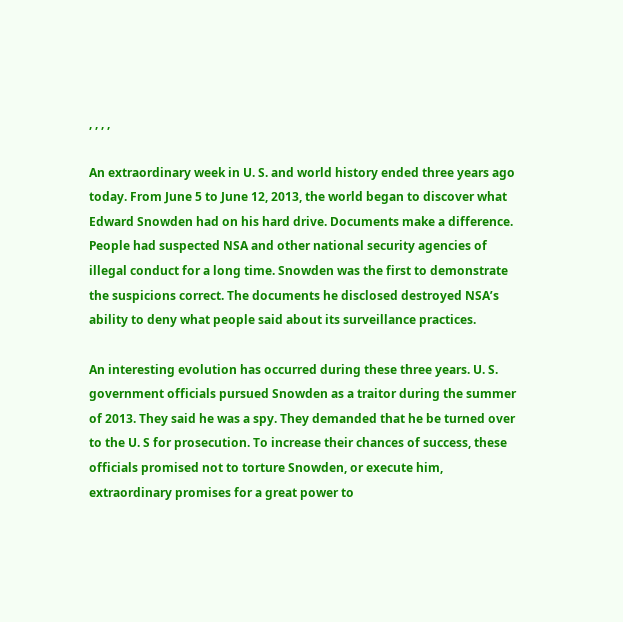, , , ,

An extraordinary week in U. S. and world history ended three years ago today. From June 5 to June 12, 2013, the world began to discover what Edward Snowden had on his hard drive. Documents make a difference. People had suspected NSA and other national security agencies of illegal conduct for a long time. Snowden was the first to demonstrate the suspicions correct. The documents he disclosed destroyed NSA’s ability to deny what people said about its surveillance practices.

An interesting evolution has occurred during these three years. U. S. government officials pursued Snowden as a traitor during the summer of 2013. They said he was a spy. They demanded that he be turned over to the U. S for prosecution. To increase their chances of success, these officials promised not to torture Snowden, or execute him, extraordinary promises for a great power to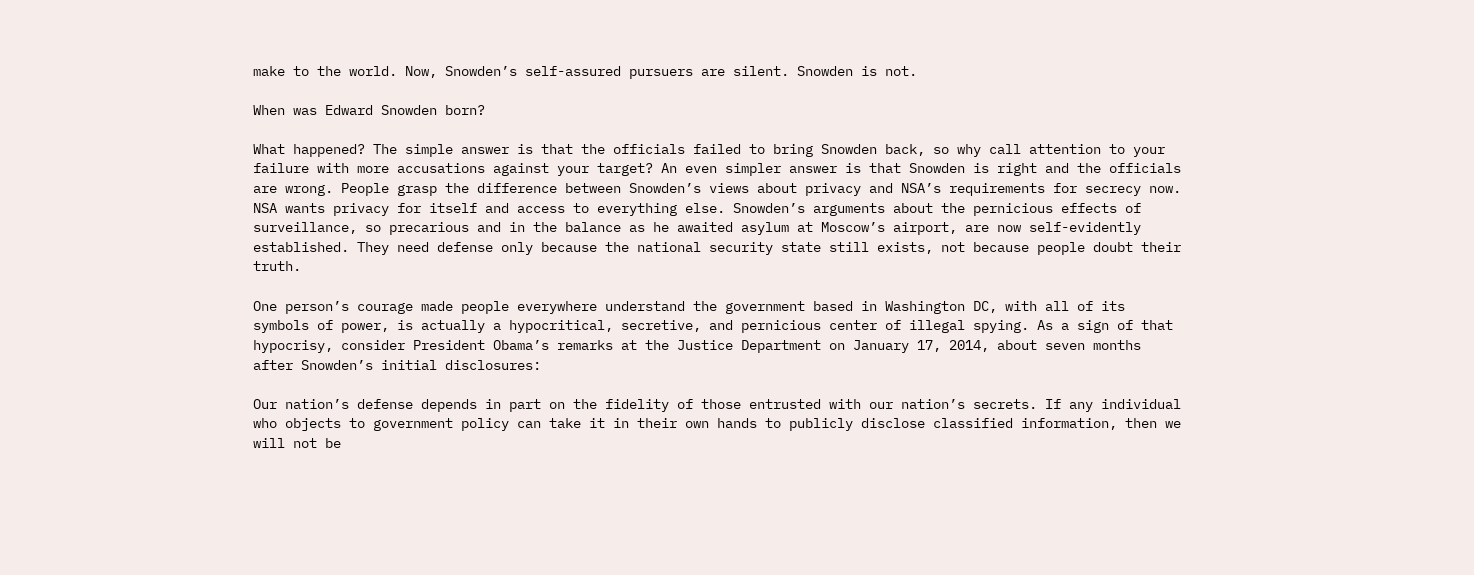make to the world. Now, Snowden’s self-assured pursuers are silent. Snowden is not.

When was Edward Snowden born?

What happened? The simple answer is that the officials failed to bring Snowden back, so why call attention to your failure with more accusations against your target? An even simpler answer is that Snowden is right and the officials are wrong. People grasp the difference between Snowden’s views about privacy and NSA’s requirements for secrecy now. NSA wants privacy for itself and access to everything else. Snowden’s arguments about the pernicious effects of surveillance, so precarious and in the balance as he awaited asylum at Moscow’s airport, are now self-evidently established. They need defense only because the national security state still exists, not because people doubt their truth.

One person’s courage made people everywhere understand the government based in Washington DC, with all of its symbols of power, is actually a hypocritical, secretive, and pernicious center of illegal spying. As a sign of that hypocrisy, consider President Obama’s remarks at the Justice Department on January 17, 2014, about seven months after Snowden’s initial disclosures:

Our nation’s defense depends in part on the fidelity of those entrusted with our nation’s secrets. If any individual who objects to government policy can take it in their own hands to publicly disclose classified information, then we will not be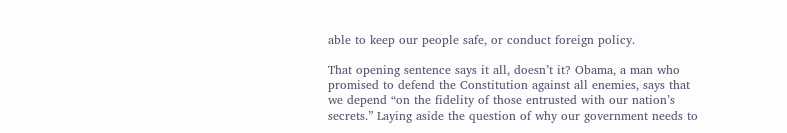able to keep our people safe, or conduct foreign policy.

That opening sentence says it all, doesn’t it? Obama, a man who promised to defend the Constitution against all enemies, says that we depend “on the fidelity of those entrusted with our nation’s secrets.” Laying aside the question of why our government needs to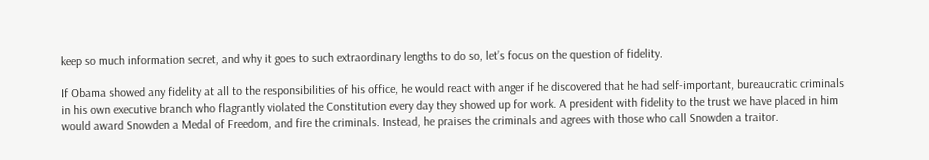keep so much information secret, and why it goes to such extraordinary lengths to do so, let’s focus on the question of fidelity.

If Obama showed any fidelity at all to the responsibilities of his office, he would react with anger if he discovered that he had self-important, bureaucratic criminals in his own executive branch who flagrantly violated the Constitution every day they showed up for work. A president with fidelity to the trust we have placed in him would award Snowden a Medal of Freedom, and fire the criminals. Instead, he praises the criminals and agrees with those who call Snowden a traitor.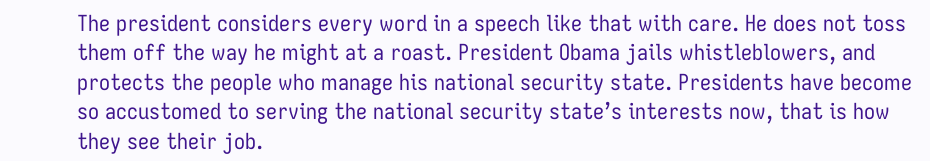The president considers every word in a speech like that with care. He does not toss them off the way he might at a roast. President Obama jails whistleblowers, and protects the people who manage his national security state. Presidents have become so accustomed to serving the national security state’s interests now, that is how they see their job.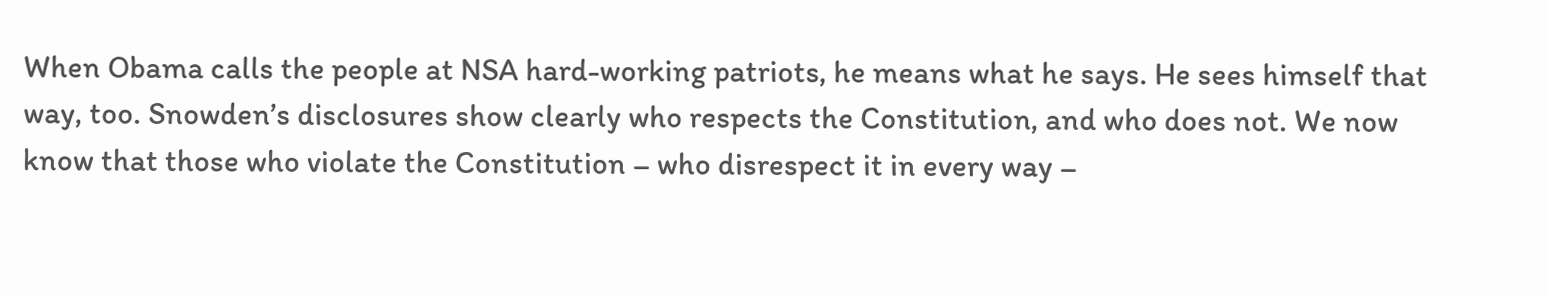When Obama calls the people at NSA hard-working patriots, he means what he says. He sees himself that way, too. Snowden’s disclosures show clearly who respects the Constitution, and who does not. We now know that those who violate the Constitution – who disrespect it in every way –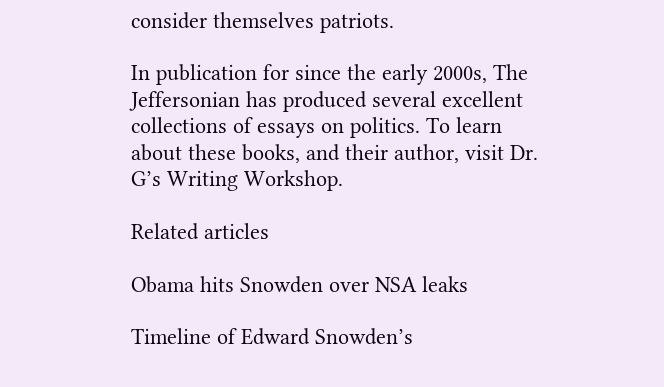consider themselves patriots.

In publication for since the early 2000s, The Jeffersonian has produced several excellent collections of essays on politics. To learn about these books, and their author, visit Dr. G’s Writing Workshop.

Related articles

Obama hits Snowden over NSA leaks

Timeline of Edward Snowden’s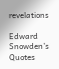revelations

Edward Snowden’s Quotes